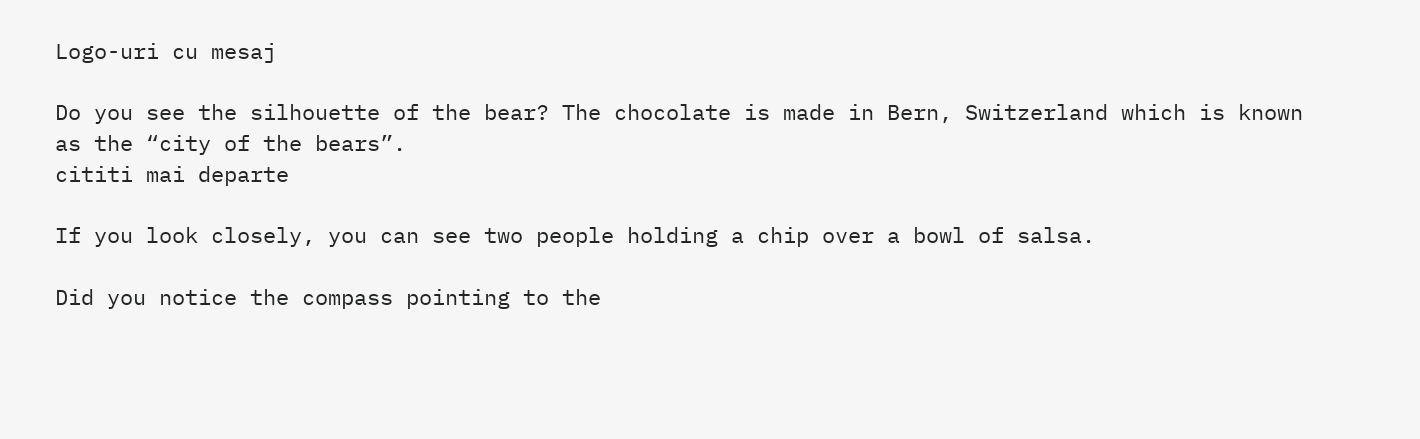Logo-uri cu mesaj

Do you see the silhouette of the bear? The chocolate is made in Bern, Switzerland which is known as the “city of the bears”.
cititi mai departe

If you look closely, you can see two people holding a chip over a bowl of salsa.

Did you notice the compass pointing to the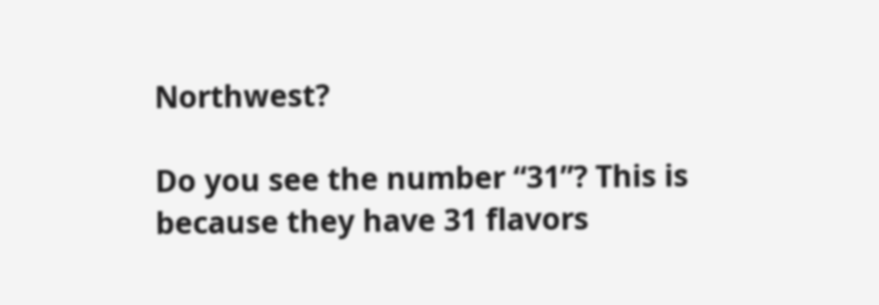Northwest?

Do you see the number “31”? This is because they have 31 flavors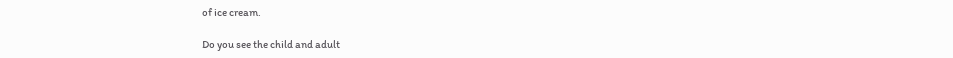of ice cream.

Do you see the child and adult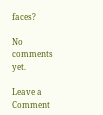faces?

No comments yet.

Leave a Comment